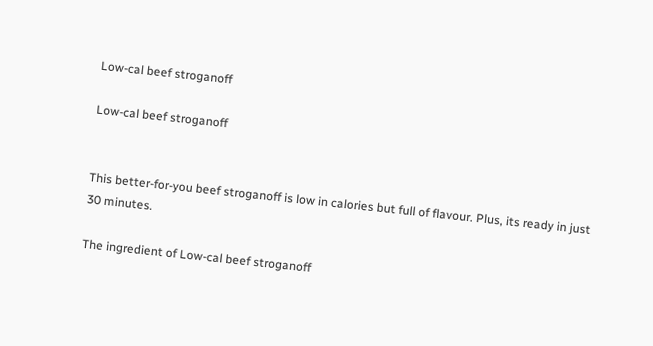Low-cal beef stroganoff

Low-cal beef stroganoff


This better-for-you beef stroganoff is low in calories but full of flavour. Plus, its ready in just 30 minutes.

The ingredient of Low-cal beef stroganoff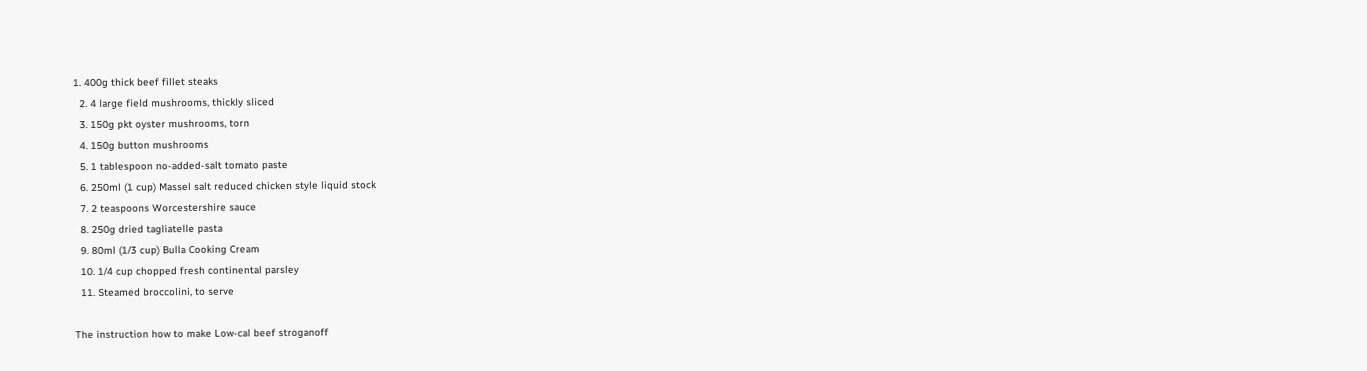1. 400g thick beef fillet steaks
  2. 4 large field mushrooms, thickly sliced
  3. 150g pkt oyster mushrooms, torn
  4. 150g button mushrooms
  5. 1 tablespoon no-added-salt tomato paste
  6. 250ml (1 cup) Massel salt reduced chicken style liquid stock
  7. 2 teaspoons Worcestershire sauce
  8. 250g dried tagliatelle pasta
  9. 80ml (1/3 cup) Bulla Cooking Cream
  10. 1/4 cup chopped fresh continental parsley
  11. Steamed broccolini, to serve

The instruction how to make Low-cal beef stroganoff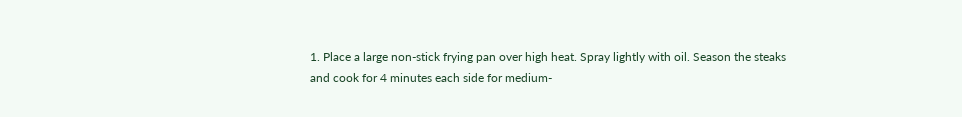1. Place a large non-stick frying pan over high heat. Spray lightly with oil. Season the steaks and cook for 4 minutes each side for medium-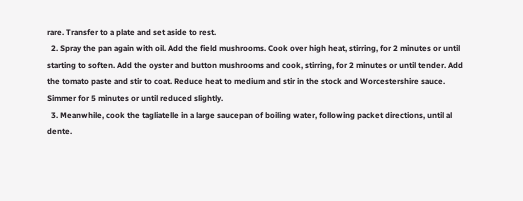rare. Transfer to a plate and set aside to rest.
  2. Spray the pan again with oil. Add the field mushrooms. Cook over high heat, stirring, for 2 minutes or until starting to soften. Add the oyster and button mushrooms and cook, stirring, for 2 minutes or until tender. Add the tomato paste and stir to coat. Reduce heat to medium and stir in the stock and Worcestershire sauce. Simmer for 5 minutes or until reduced slightly.
  3. Meanwhile, cook the tagliatelle in a large saucepan of boiling water, following packet directions, until al dente.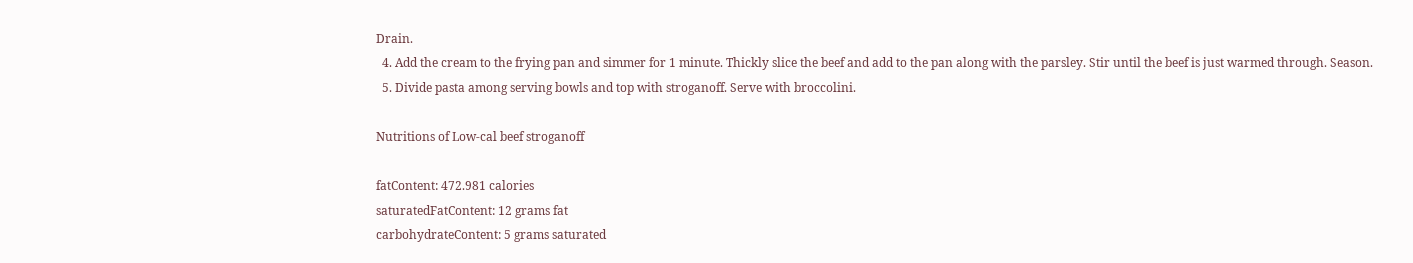Drain.
  4. Add the cream to the frying pan and simmer for 1 minute. Thickly slice the beef and add to the pan along with the parsley. Stir until the beef is just warmed through. Season.
  5. Divide pasta among serving bowls and top with stroganoff. Serve with broccolini.

Nutritions of Low-cal beef stroganoff

fatContent: 472.981 calories
saturatedFatContent: 12 grams fat
carbohydrateContent: 5 grams saturated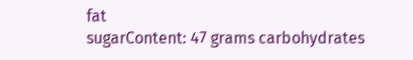fat
sugarContent: 47 grams carbohydrates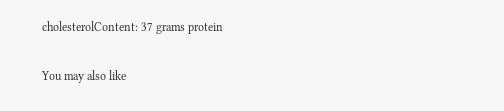cholesterolContent: 37 grams protein

You may also like